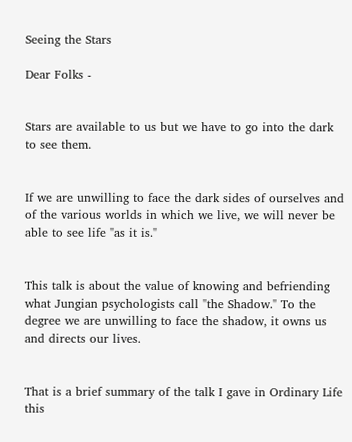Seeing the Stars

Dear Folks -


Stars are available to us but we have to go into the dark to see them.


If we are unwilling to face the dark sides of ourselves and of the various worlds in which we live, we will never be able to see life "as it is."


This talk is about the value of knowing and befriending what Jungian psychologists call "the Shadow." To the degree we are unwilling to face the shadow, it owns us and directs our lives.


That is a brief summary of the talk I gave in Ordinary Life this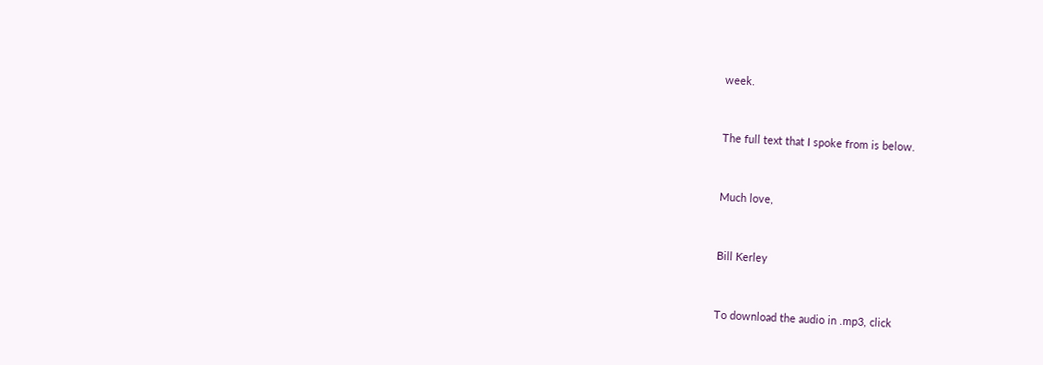week.


The full text that I spoke from is below.


Much love,


Bill Kerley


To download the audio in .mp3, click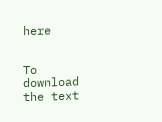here


To download the text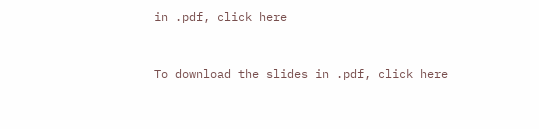in .pdf, click here


To download the slides in .pdf, click here